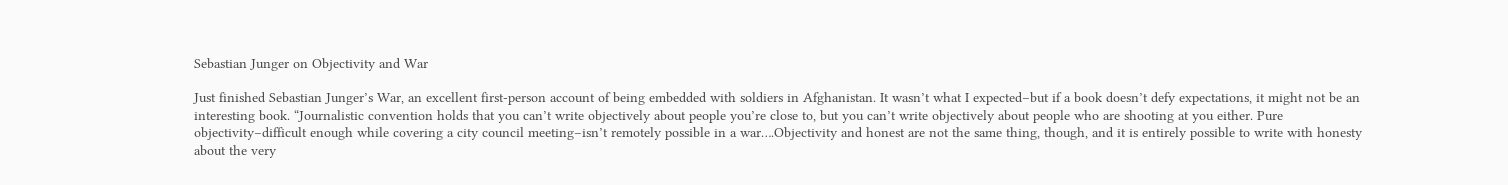Sebastian Junger on Objectivity and War

Just finished Sebastian Junger’s War, an excellent first-person account of being embedded with soldiers in Afghanistan. It wasn’t what I expected–but if a book doesn’t defy expectations, it might not be an interesting book. “Journalistic convention holds that you can’t write objectively about people you’re close to, but you can’t write objectively about people who are shooting at you either. Pure objectivity–difficult enough while covering a city council meeting–isn’t remotely possible in a war….Objectivity and honest are not the same thing, though, and it is entirely possible to write with honesty about the very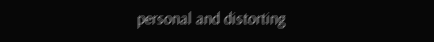personal and distorting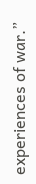experiences of war.”